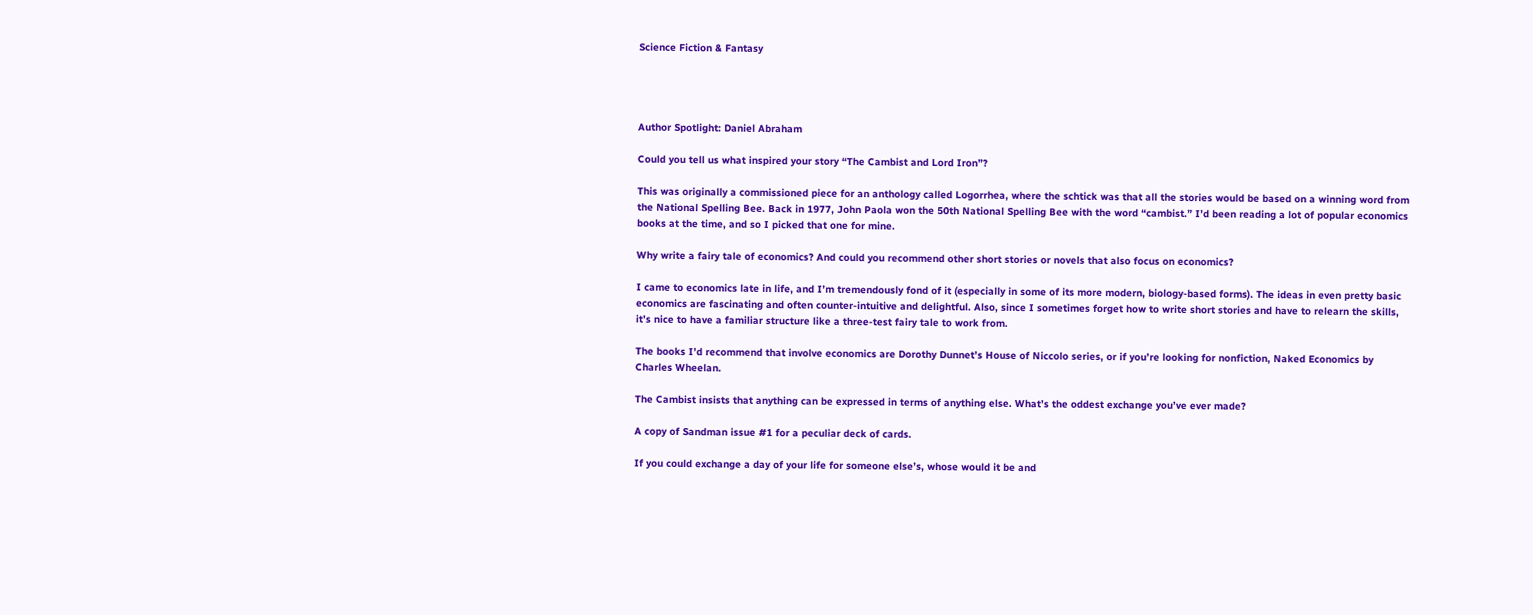Science Fiction & Fantasy




Author Spotlight: Daniel Abraham

Could you tell us what inspired your story “The Cambist and Lord Iron”?

This was originally a commissioned piece for an anthology called Logorrhea, where the schtick was that all the stories would be based on a winning word from the National Spelling Bee. Back in 1977, John Paola won the 50th National Spelling Bee with the word “cambist.” I’d been reading a lot of popular economics books at the time, and so I picked that one for mine.

Why write a fairy tale of economics? And could you recommend other short stories or novels that also focus on economics?

I came to economics late in life, and I’m tremendously fond of it (especially in some of its more modern, biology-based forms). The ideas in even pretty basic economics are fascinating and often counter-intuitive and delightful. Also, since I sometimes forget how to write short stories and have to relearn the skills, it’s nice to have a familiar structure like a three-test fairy tale to work from.

The books I’d recommend that involve economics are Dorothy Dunnet’s House of Niccolo series, or if you’re looking for nonfiction, Naked Economics by Charles Wheelan.

The Cambist insists that anything can be expressed in terms of anything else. What’s the oddest exchange you’ve ever made?

A copy of Sandman issue #1 for a peculiar deck of cards.

If you could exchange a day of your life for someone else’s, whose would it be and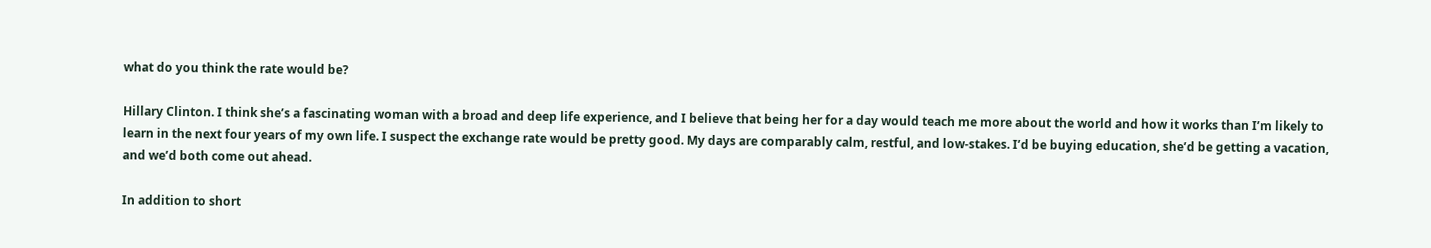what do you think the rate would be?

Hillary Clinton. I think she’s a fascinating woman with a broad and deep life experience, and I believe that being her for a day would teach me more about the world and how it works than I’m likely to learn in the next four years of my own life. I suspect the exchange rate would be pretty good. My days are comparably calm, restful, and low-stakes. I’d be buying education, she’d be getting a vacation, and we’d both come out ahead.

In addition to short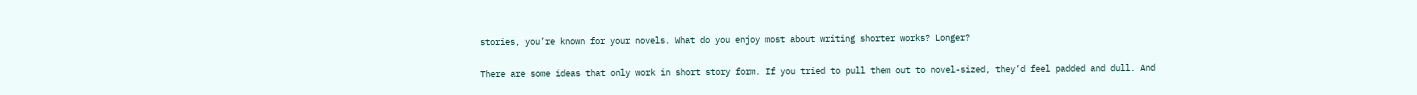stories, you’re known for your novels. What do you enjoy most about writing shorter works? Longer?

There are some ideas that only work in short story form. If you tried to pull them out to novel-sized, they’d feel padded and dull. And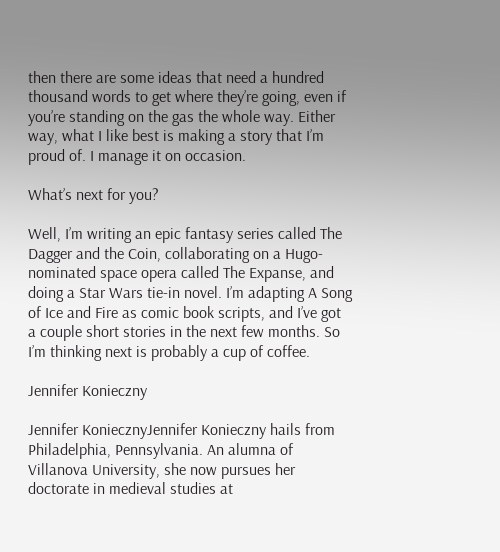then there are some ideas that need a hundred thousand words to get where they’re going, even if you’re standing on the gas the whole way. Either way, what I like best is making a story that I’m proud of. I manage it on occasion.

What’s next for you?

Well, I’m writing an epic fantasy series called The Dagger and the Coin, collaborating on a Hugo-nominated space opera called The Expanse, and doing a Star Wars tie-in novel. I’m adapting A Song of Ice and Fire as comic book scripts, and I’ve got a couple short stories in the next few months. So I’m thinking next is probably a cup of coffee.

Jennifer Konieczny

Jennifer KoniecznyJennifer Konieczny hails from Philadelphia, Pennsylvania. An alumna of Villanova University, she now pursues her doctorate in medieval studies at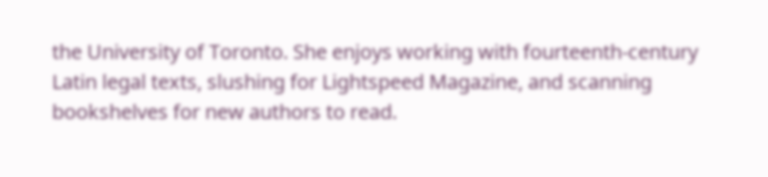the University of Toronto. She enjoys working with fourteenth-century Latin legal texts, slushing for Lightspeed Magazine, and scanning bookshelves for new authors to read.